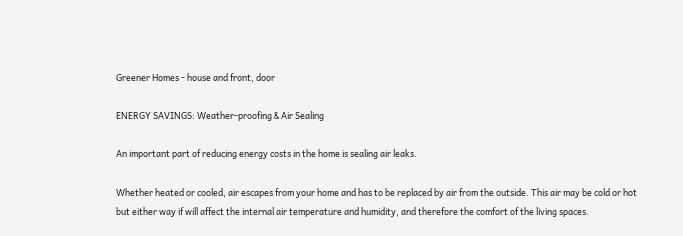Greener Homes - house and front, door

ENERGY SAVINGS: Weather-proofing & Air Sealing

An important part of reducing energy costs in the home is sealing air leaks.

Whether heated or cooled, air escapes from your home and has to be replaced by air from the outside. This air may be cold or hot but either way if will affect the internal air temperature and humidity, and therefore the comfort of the living spaces.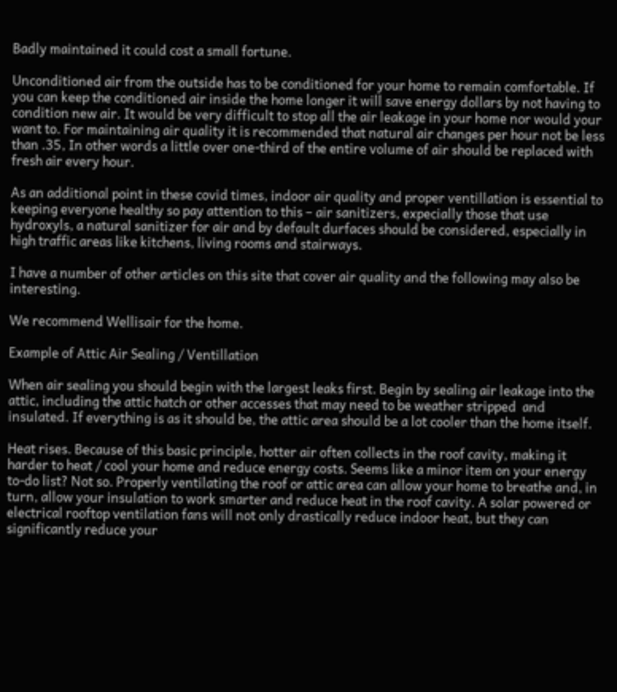Badly maintained it could cost a small fortune.

Unconditioned air from the outside has to be conditioned for your home to remain comfortable. If you can keep the conditioned air inside the home longer it will save energy dollars by not having to condition new air. It would be very difficult to stop all the air leakage in your home nor would your want to. For maintaining air quality it is recommended that natural air changes per hour not be less than .35, In other words a little over one-third of the entire volume of air should be replaced with fresh air every hour.

As an additional point in these covid times, indoor air quality and proper ventillation is essential to keeping everyone healthy so pay attention to this – air sanitizers, expecially those that use hydroxyls, a natural sanitizer for air and by default durfaces should be considered, especially in high traffic areas like kitchens, living rooms and stairways.

I have a number of other articles on this site that cover air quality and the following may also be interesting.

We recommend Wellisair for the home.

Example of Attic Air Sealing / Ventillation

When air sealing you should begin with the largest leaks first. Begin by sealing air leakage into the attic, including the attic hatch or other accesses that may need to be weather stripped  and insulated. If everything is as it should be, the attic area should be a lot cooler than the home itself.

Heat rises. Because of this basic principle, hotter air often collects in the roof cavity, making it harder to heat / cool your home and reduce energy costs. Seems like a minor item on your energy to-do list? Not so. Properly ventilating the roof or attic area can allow your home to breathe and, in turn, allow your insulation to work smarter and reduce heat in the roof cavity. A solar powered or electrical rooftop ventilation fans will not only drastically reduce indoor heat, but they can significantly reduce your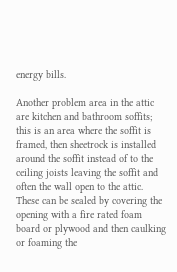energy bills.

Another problem area in the attic are kitchen and bathroom soffits; this is an area where the soffit is framed, then sheetrock is installed around the soffit instead of to the ceiling joists leaving the soffit and often the wall open to the attic. These can be sealed by covering the opening with a fire rated foam board or plywood and then caulking or foaming the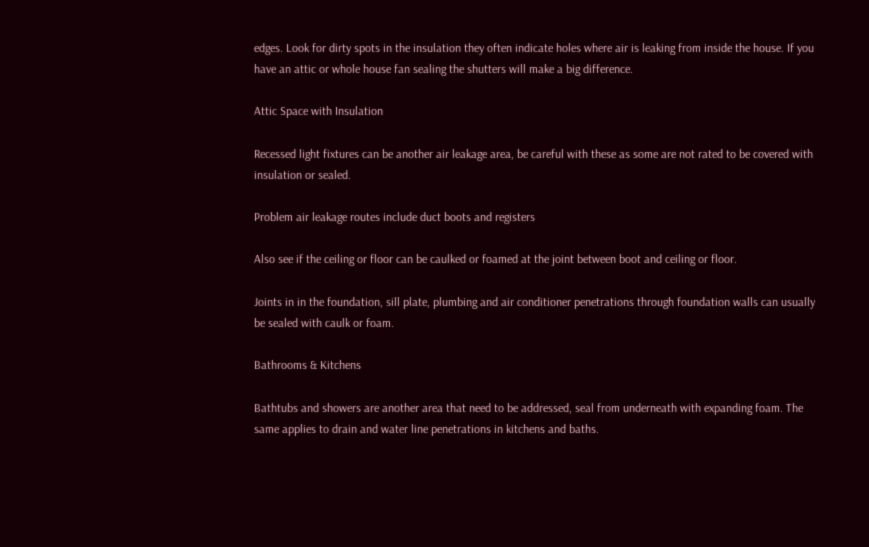edges. Look for dirty spots in the insulation they often indicate holes where air is leaking from inside the house. If you have an attic or whole house fan sealing the shutters will make a big difference.

Attic Space with Insulation

Recessed light fixtures can be another air leakage area, be careful with these as some are not rated to be covered with insulation or sealed.

Problem air leakage routes include duct boots and registers

Also see if the ceiling or floor can be caulked or foamed at the joint between boot and ceiling or floor.

Joints in in the foundation, sill plate, plumbing and air conditioner penetrations through foundation walls can usually be sealed with caulk or foam.

Bathrooms & Kitchens

Bathtubs and showers are another area that need to be addressed, seal from underneath with expanding foam. The same applies to drain and water line penetrations in kitchens and baths.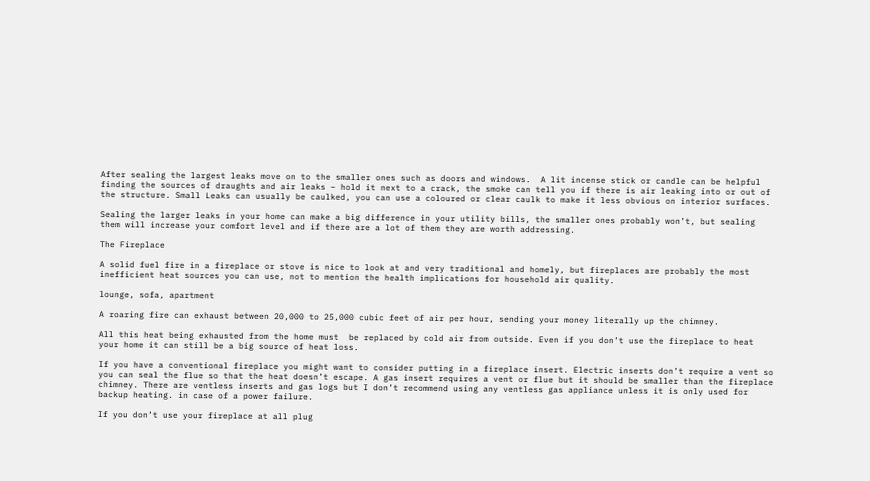After sealing the largest leaks move on to the smaller ones such as doors and windows.  A lit incense stick or candle can be helpful finding the sources of draughts and air leaks – hold it next to a crack, the smoke can tell you if there is air leaking into or out of the structure. Small Leaks can usually be caulked, you can use a coloured or clear caulk to make it less obvious on interior surfaces.

Sealing the larger leaks in your home can make a big difference in your utility bills, the smaller ones probably won’t, but sealing them will increase your comfort level and if there are a lot of them they are worth addressing.

The Fireplace

A solid fuel fire in a fireplace or stove is nice to look at and very traditional and homely, but fireplaces are probably the most inefficient heat sources you can use, not to mention the health implications for household air quality.

lounge, sofa, apartment

A roaring fire can exhaust between 20,000 to 25,000 cubic feet of air per hour, sending your money literally up the chimney.

All this heat being exhausted from the home must  be replaced by cold air from outside. Even if you don’t use the fireplace to heat your home it can still be a big source of heat loss.

If you have a conventional fireplace you might want to consider putting in a fireplace insert. Electric inserts don’t require a vent so you can seal the flue so that the heat doesn’t escape. A gas insert requires a vent or flue but it should be smaller than the fireplace chimney. There are ventless inserts and gas logs but I don’t recommend using any ventless gas appliance unless it is only used for backup heating. in case of a power failure.

If you don’t use your fireplace at all plug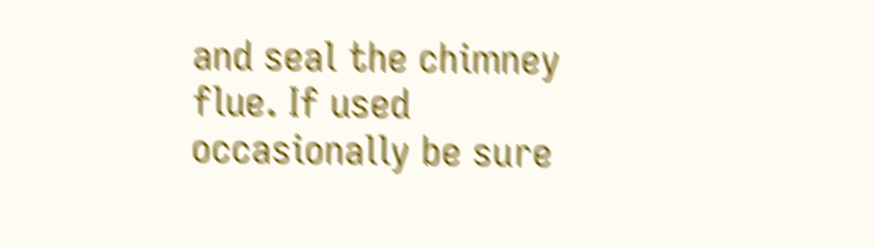and seal the chimney flue. If used occasionally be sure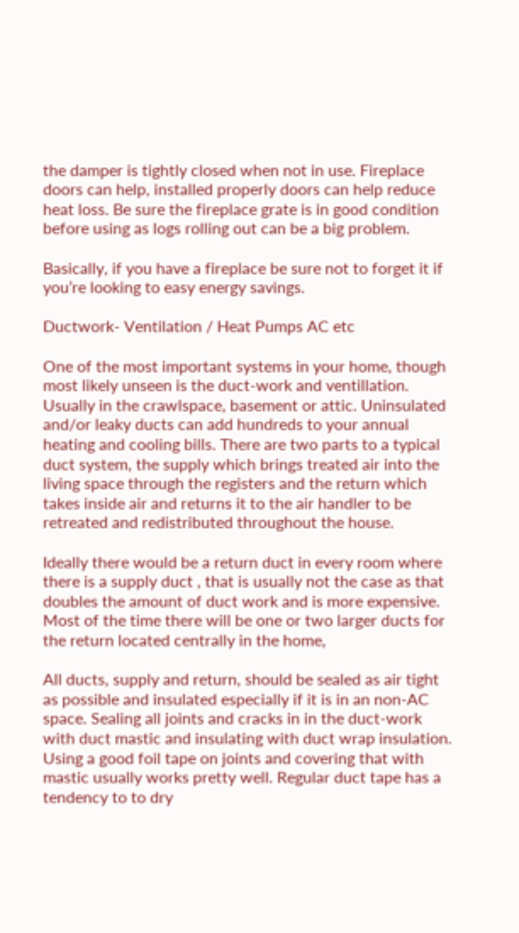the damper is tightly closed when not in use. Fireplace doors can help, installed properly doors can help reduce heat loss. Be sure the fireplace grate is in good condition before using as logs rolling out can be a big problem.

Basically, if you have a fireplace be sure not to forget it if you’re looking to easy energy savings.

Ductwork- Ventilation / Heat Pumps AC etc

One of the most important systems in your home, though most likely unseen is the duct-work and ventillation. Usually in the crawlspace, basement or attic. Uninsulated and/or leaky ducts can add hundreds to your annual heating and cooling bills. There are two parts to a typical duct system, the supply which brings treated air into the living space through the registers and the return which takes inside air and returns it to the air handler to be retreated and redistributed throughout the house.

Ideally there would be a return duct in every room where there is a supply duct , that is usually not the case as that doubles the amount of duct work and is more expensive.  Most of the time there will be one or two larger ducts for the return located centrally in the home,

All ducts, supply and return, should be sealed as air tight as possible and insulated especially if it is in an non-AC space. Sealing all joints and cracks in in the duct-work with duct mastic and insulating with duct wrap insulation.  Using a good foil tape on joints and covering that with mastic usually works pretty well. Regular duct tape has a tendency to to dry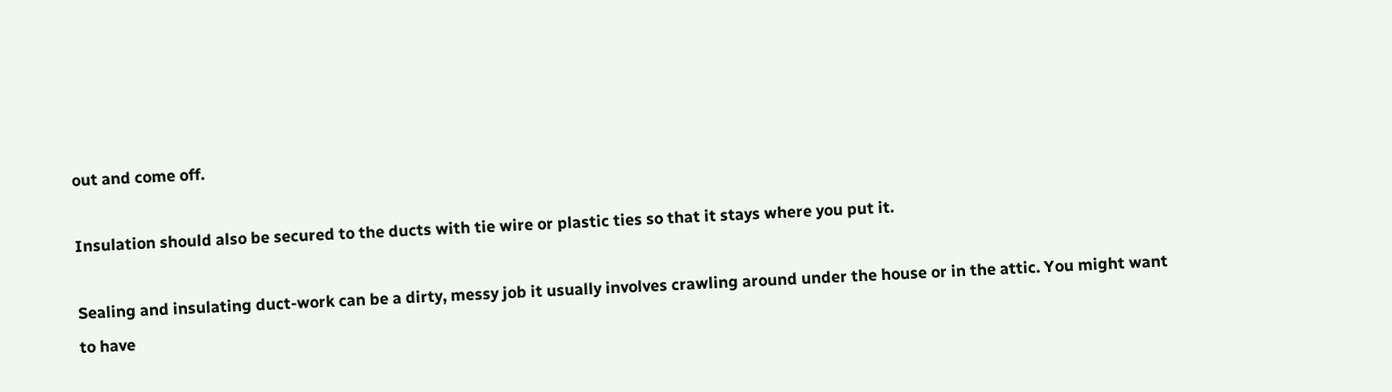out and come off.

Insulation should also be secured to the ducts with tie wire or plastic ties so that it stays where you put it.

Sealing and insulating duct-work can be a dirty, messy job it usually involves crawling around under the house or in the attic. You might want to have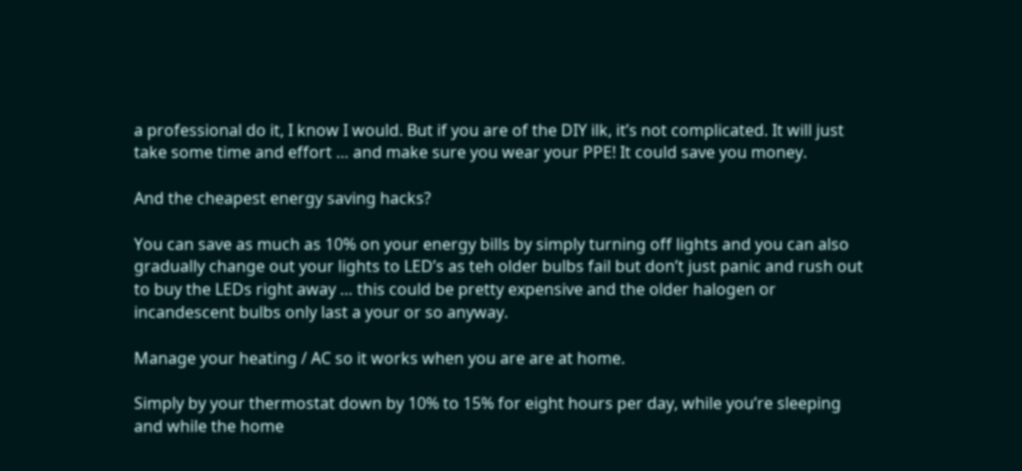a professional do it, I know I would. But if you are of the DIY ilk, it’s not complicated. It will just take some time and effort … and make sure you wear your PPE! It could save you money.

And the cheapest energy saving hacks?

You can save as much as 10% on your energy bills by simply turning off lights and you can also gradually change out your lights to LED’s as teh older bulbs fail but don’t just panic and rush out to buy the LEDs right away … this could be pretty expensive and the older halogen or incandescent bulbs only last a your or so anyway.

Manage your heating / AC so it works when you are are at home.

Simply by your thermostat down by 10% to 15% for eight hours per day, while you’re sleeping and while the home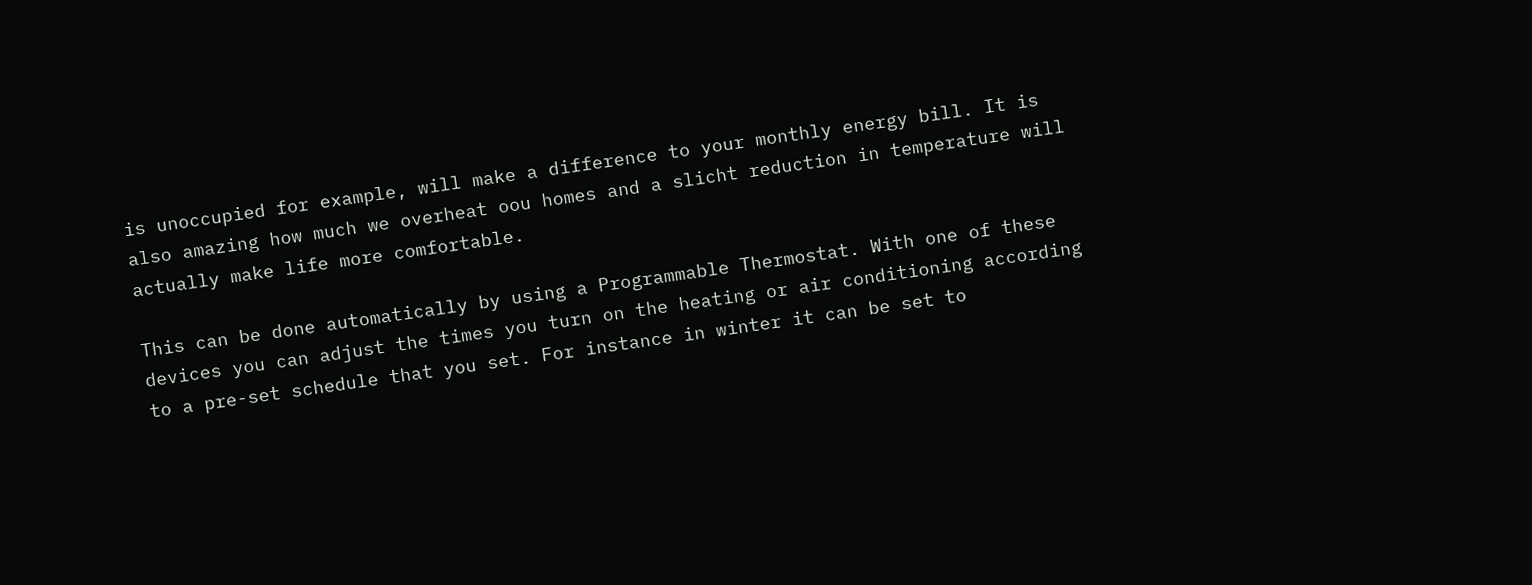is unoccupied for example, will make a difference to your monthly energy bill. It is also amazing how much we overheat oou homes and a slicht reduction in temperature will actually make life more comfortable.

This can be done automatically by using a Programmable Thermostat. With one of these devices you can adjust the times you turn on the heating or air conditioning according to a pre-set schedule that you set. For instance in winter it can be set to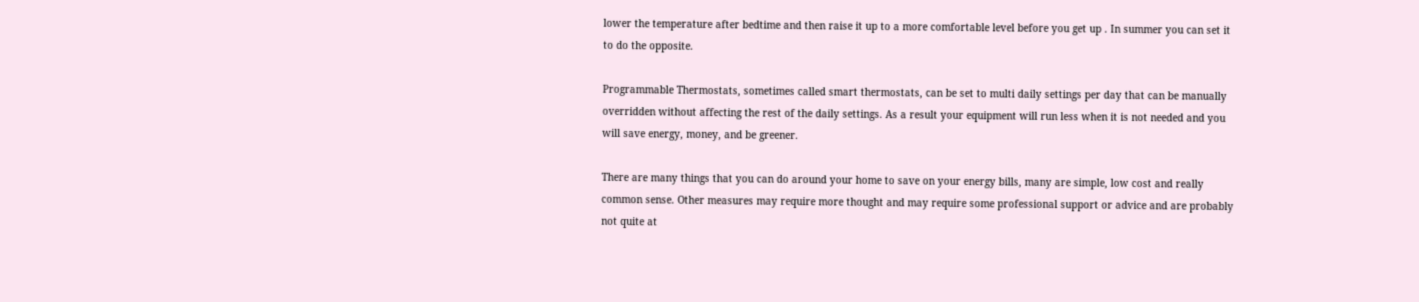lower the temperature after bedtime and then raise it up to a more comfortable level before you get up . In summer you can set it to do the opposite.

Programmable Thermostats, sometimes called smart thermostats, can be set to multi daily settings per day that can be manually overridden without affecting the rest of the daily settings. As a result your equipment will run less when it is not needed and you will save energy, money, and be greener.

There are many things that you can do around your home to save on your energy bills, many are simple, low cost and really common sense. Other measures may require more thought and may require some professional support or advice and are probably not quite at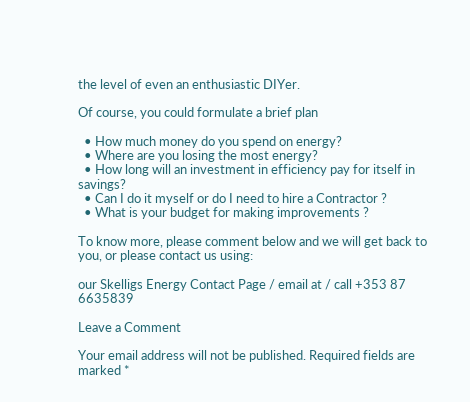the level of even an enthusiastic DIYer.

Of course, you could formulate a brief plan

  • How much money do you spend on energy?
  • Where are you losing the most energy?
  • How long will an investment in efficiency pay for itself in savings?
  • Can I do it myself or do I need to hire a Contractor ?
  • What is your budget for making improvements ?

To know more, please comment below and we will get back to you, or please contact us using:

our Skelligs Energy Contact Page / email at / call +353 87 6635839

Leave a Comment

Your email address will not be published. Required fields are marked *